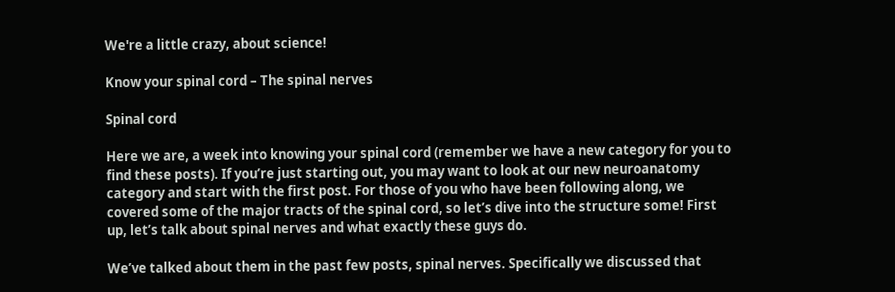We're a little crazy, about science!

Know your spinal cord – The spinal nerves

Spinal cord

Here we are, a week into knowing your spinal cord (remember we have a new category for you to find these posts). If you’re just starting out, you may want to look at our new neuroanatomy category and start with the first post. For those of you who have been following along, we covered some of the major tracts of the spinal cord, so let’s dive into the structure some! First up, let’s talk about spinal nerves and what exactly these guys do.

We’ve talked about them in the past few posts, spinal nerves. Specifically we discussed that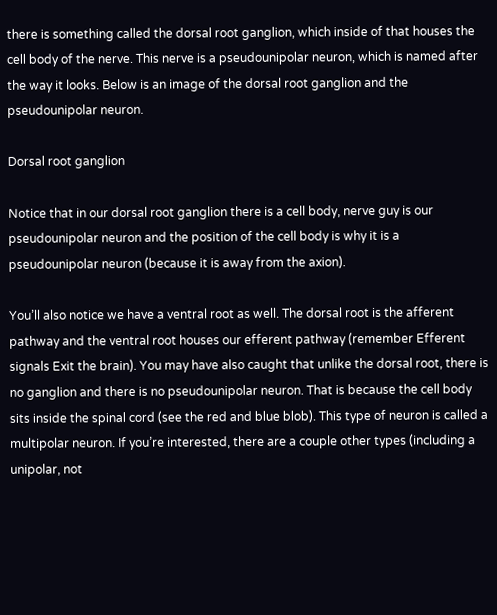there is something called the dorsal root ganglion, which inside of that houses the cell body of the nerve. This nerve is a pseudounipolar neuron, which is named after the way it looks. Below is an image of the dorsal root ganglion and the pseudounipolar neuron.

Dorsal root ganglion

Notice that in our dorsal root ganglion there is a cell body, nerve guy is our pseudounipolar neuron and the position of the cell body is why it is a pseudounipolar neuron (because it is away from the axion).

You’ll also notice we have a ventral root as well. The dorsal root is the afferent pathway and the ventral root houses our efferent pathway (remember Efferent signals Exit the brain). You may have also caught that unlike the dorsal root, there is no ganglion and there is no pseudounipolar neuron. That is because the cell body sits inside the spinal cord (see the red and blue blob). This type of neuron is called a multipolar neuron. If you’re interested, there are a couple other types (including a unipolar, not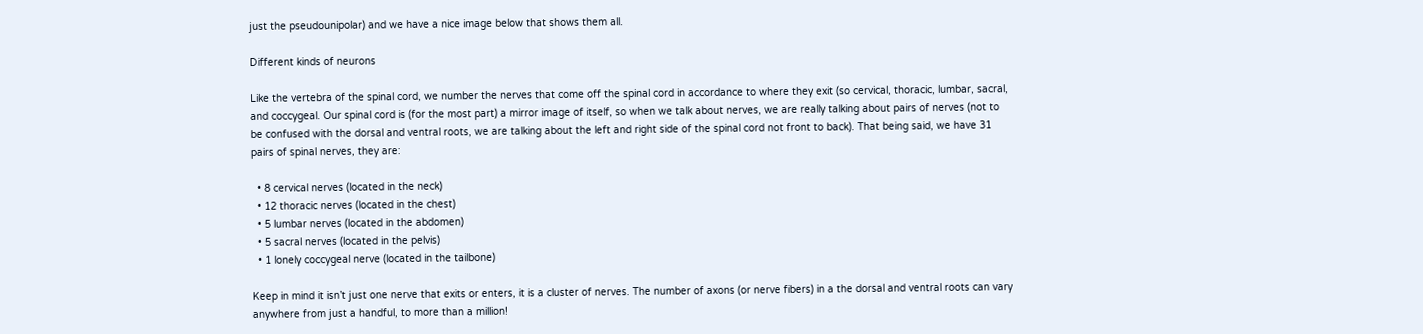just the pseudounipolar) and we have a nice image below that shows them all.

Different kinds of neurons

Like the vertebra of the spinal cord, we number the nerves that come off the spinal cord in accordance to where they exit (so cervical, thoracic, lumbar, sacral, and coccygeal. Our spinal cord is (for the most part) a mirror image of itself, so when we talk about nerves, we are really talking about pairs of nerves (not to be confused with the dorsal and ventral roots, we are talking about the left and right side of the spinal cord not front to back). That being said, we have 31 pairs of spinal nerves, they are:

  • 8 cervical nerves (located in the neck)
  • 12 thoracic nerves (located in the chest)
  • 5 lumbar nerves (located in the abdomen)
  • 5 sacral nerves (located in the pelvis)
  • 1 lonely coccygeal nerve (located in the tailbone)

Keep in mind it isn’t just one nerve that exits or enters, it is a cluster of nerves. The number of axons (or nerve fibers) in a the dorsal and ventral roots can vary anywhere from just a handful, to more than a million!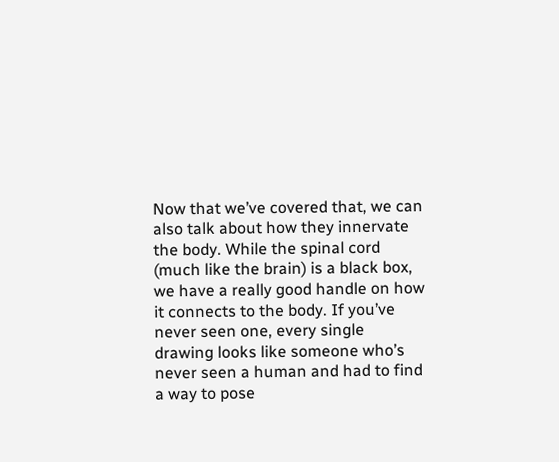Now that we’ve covered that, we can also talk about how they innervate the body. While the spinal cord (much like the brain) is a black box, we have a really good handle on how it connects to the body. If you’ve never seen one, every single drawing looks like someone who’s never seen a human and had to find a way to pose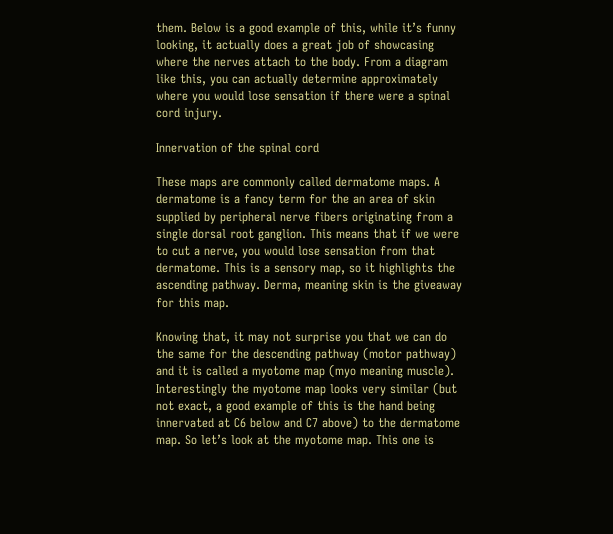them. Below is a good example of this, while it’s funny looking, it actually does a great job of showcasing where the nerves attach to the body. From a diagram like this, you can actually determine approximately where you would lose sensation if there were a spinal cord injury.

Innervation of the spinal cord

These maps are commonly called dermatome maps. A dermatome is a fancy term for the an area of skin supplied by peripheral nerve fibers originating from a single dorsal root ganglion. This means that if we were to cut a nerve, you would lose sensation from that dermatome. This is a sensory map, so it highlights the ascending pathway. Derma, meaning skin is the giveaway for this map.

Knowing that, it may not surprise you that we can do the same for the descending pathway (motor pathway) and it is called a myotome map (myo meaning muscle). Interestingly the myotome map looks very similar (but not exact, a good example of this is the hand being innervated at C6 below and C7 above) to the dermatome map. So let’s look at the myotome map. This one is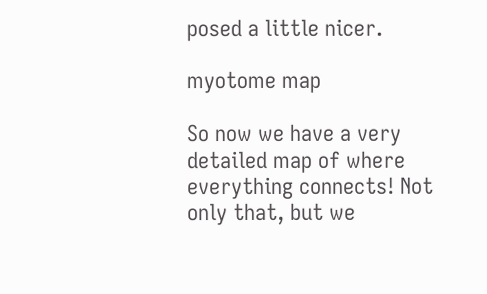posed a little nicer.

myotome map

So now we have a very detailed map of where everything connects! Not only that, but we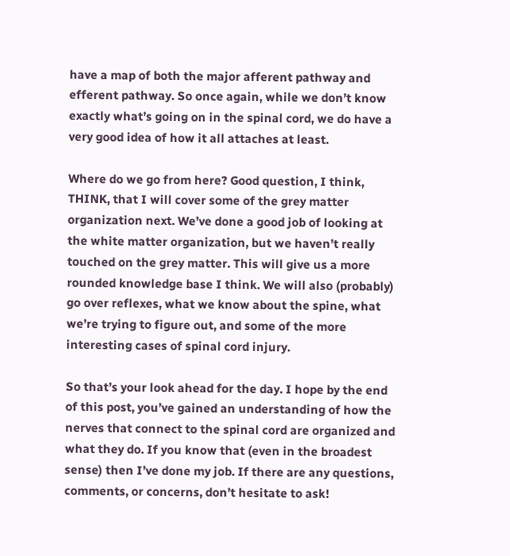have a map of both the major afferent pathway and efferent pathway. So once again, while we don’t know exactly what’s going on in the spinal cord, we do have a very good idea of how it all attaches at least.

Where do we go from here? Good question, I think, THINK, that I will cover some of the grey matter organization next. We’ve done a good job of looking at the white matter organization, but we haven’t really touched on the grey matter. This will give us a more rounded knowledge base I think. We will also (probably) go over reflexes, what we know about the spine, what we’re trying to figure out, and some of the more interesting cases of spinal cord injury.

So that’s your look ahead for the day. I hope by the end of this post, you’ve gained an understanding of how the nerves that connect to the spinal cord are organized and what they do. If you know that (even in the broadest sense) then I’ve done my job. If there are any questions, comments, or concerns, don’t hesitate to ask!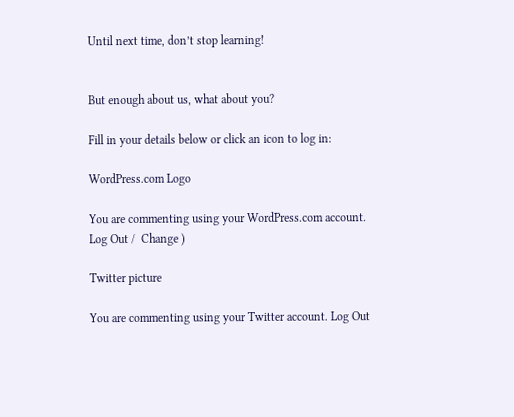Until next time, don’t stop learning!


But enough about us, what about you?

Fill in your details below or click an icon to log in:

WordPress.com Logo

You are commenting using your WordPress.com account. Log Out /  Change )

Twitter picture

You are commenting using your Twitter account. Log Out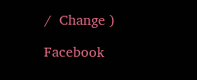/  Change )

Facebook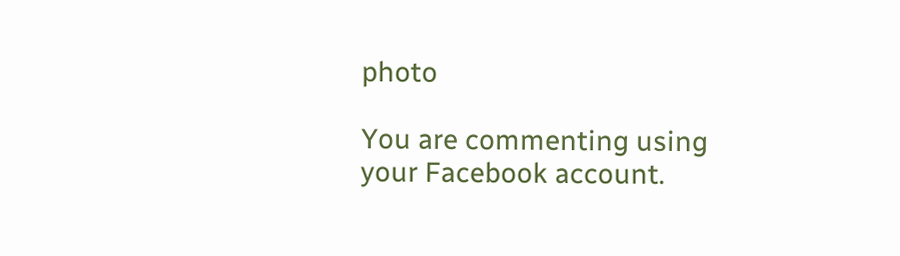photo

You are commenting using your Facebook account.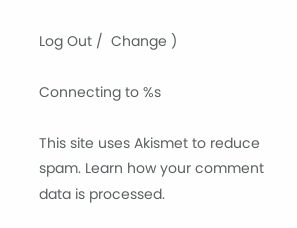Log Out /  Change )

Connecting to %s

This site uses Akismet to reduce spam. Learn how your comment data is processed.